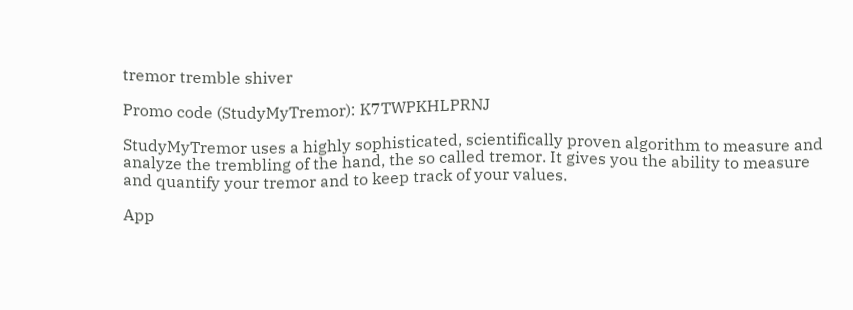tremor tremble shiver

Promo code (StudyMyTremor): K7TWPKHLPRNJ

StudyMyTremor uses a highly sophisticated, scientifically proven algorithm to measure and analyze the trembling of the hand, the so called tremor. It gives you the ability to measure and quantify your tremor and to keep track of your values.

App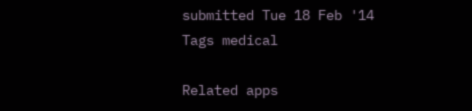submitted Tue 18 Feb '14
Tags medical

Related apps